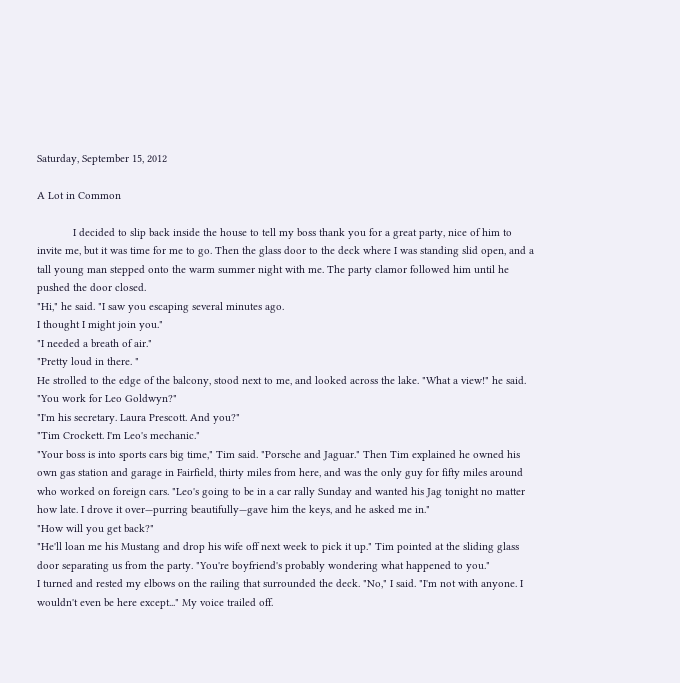Saturday, September 15, 2012

A Lot in Common

            I decided to slip back inside the house to tell my boss thank you for a great party, nice of him to invite me, but it was time for me to go. Then the glass door to the deck where I was standing slid open, and a tall young man stepped onto the warm summer night with me. The party clamor followed him until he pushed the door closed.
"Hi," he said. "I saw you escaping several minutes ago.
I thought I might join you."
"I needed a breath of air."
"Pretty loud in there. "
He strolled to the edge of the balcony, stood next to me, and looked across the lake. "What a view!" he said. "You work for Leo Goldwyn?"
"I'm his secretary. Laura Prescott. And you?"
"Tim Crockett. I'm Leo's mechanic."
"Your boss is into sports cars big time," Tim said. "Porsche and Jaguar." Then Tim explained he owned his own gas station and garage in Fairfield, thirty miles from here, and was the only guy for fifty miles around who worked on foreign cars. "Leo's going to be in a car rally Sunday and wanted his Jag tonight no matter how late. I drove it over—purring beautifully—gave him the keys, and he asked me in."
"How will you get back?"
"He'll loan me his Mustang and drop his wife off next week to pick it up." Tim pointed at the sliding glass door separating us from the party. "You're boyfriend's probably wondering what happened to you."
I turned and rested my elbows on the railing that surrounded the deck. "No," I said. "I'm not with anyone. I wouldn't even be here except..." My voice trailed off.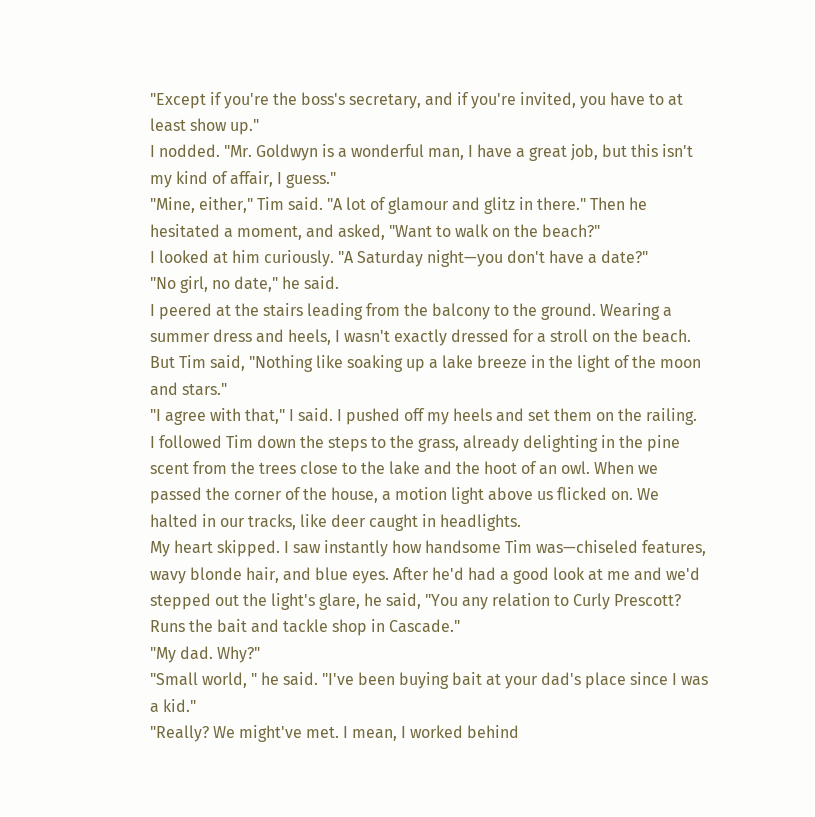"Except if you're the boss's secretary, and if you're invited, you have to at least show up."
I nodded. "Mr. Goldwyn is a wonderful man, I have a great job, but this isn't my kind of affair, I guess."
"Mine, either," Tim said. "A lot of glamour and glitz in there." Then he hesitated a moment, and asked, "Want to walk on the beach?"
I looked at him curiously. "A Saturday night—you don't have a date?"
"No girl, no date," he said.
I peered at the stairs leading from the balcony to the ground. Wearing a  summer dress and heels, I wasn't exactly dressed for a stroll on the beach. But Tim said, "Nothing like soaking up a lake breeze in the light of the moon and stars."
"I agree with that," I said. I pushed off my heels and set them on the railing.
I followed Tim down the steps to the grass, already delighting in the pine scent from the trees close to the lake and the hoot of an owl. When we passed the corner of the house, a motion light above us flicked on. We halted in our tracks, like deer caught in headlights.
My heart skipped. I saw instantly how handsome Tim was—chiseled features, wavy blonde hair, and blue eyes. After he'd had a good look at me and we'd stepped out the light's glare, he said, "You any relation to Curly Prescott? Runs the bait and tackle shop in Cascade."
"My dad. Why?"
"Small world, " he said. "I've been buying bait at your dad's place since I was a kid."
"Really? We might've met. I mean, I worked behind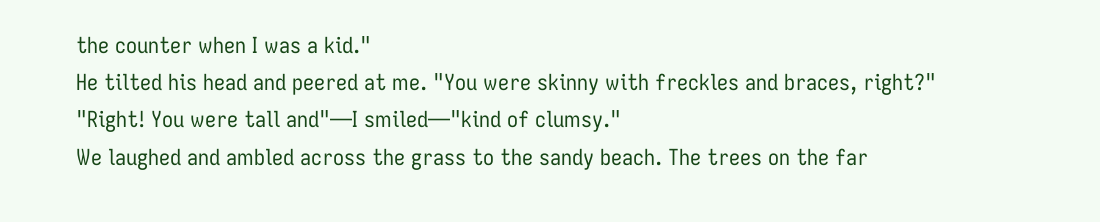the counter when I was a kid."
He tilted his head and peered at me. "You were skinny with freckles and braces, right?"
"Right! You were tall and"—I smiled—"kind of clumsy."
We laughed and ambled across the grass to the sandy beach. The trees on the far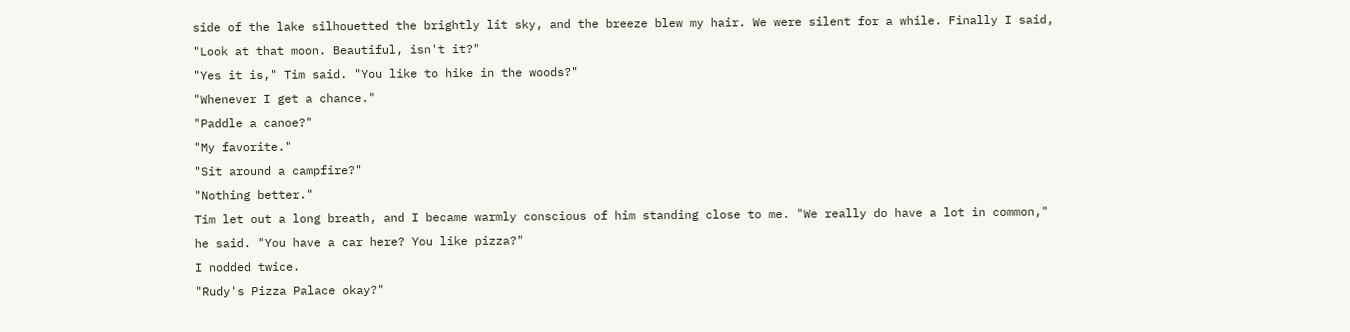side of the lake silhouetted the brightly lit sky, and the breeze blew my hair. We were silent for a while. Finally I said, "Look at that moon. Beautiful, isn't it?"
"Yes it is," Tim said. "You like to hike in the woods?"
"Whenever I get a chance."
"Paddle a canoe?"
"My favorite."
"Sit around a campfire?"
"Nothing better."
Tim let out a long breath, and I became warmly conscious of him standing close to me. "We really do have a lot in common," he said. "You have a car here? You like pizza?"
I nodded twice.
"Rudy's Pizza Palace okay?"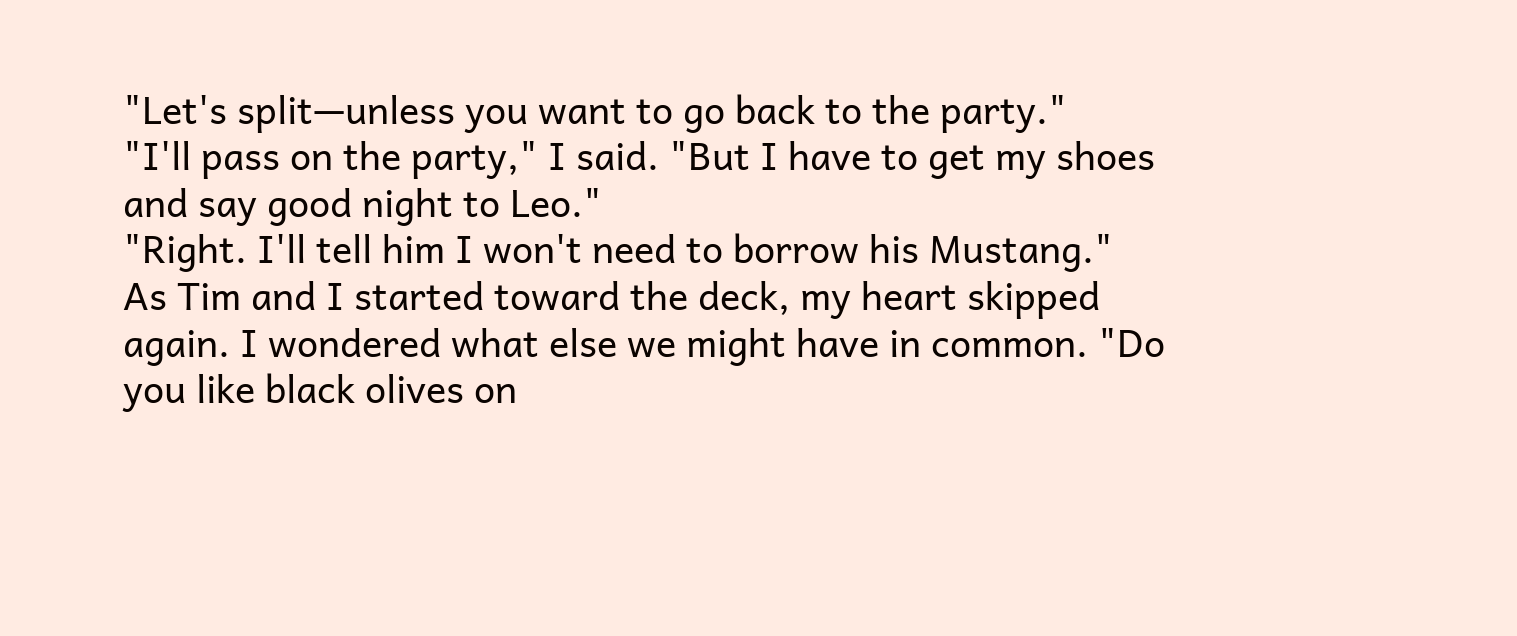"Let's split—unless you want to go back to the party."
"I'll pass on the party," I said. "But I have to get my shoes and say good night to Leo."
"Right. I'll tell him I won't need to borrow his Mustang."
As Tim and I started toward the deck, my heart skipped again. I wondered what else we might have in common. "Do you like black olives on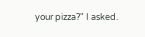your pizza?" I asked.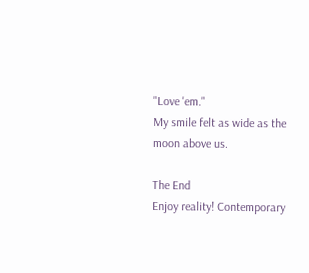"Love 'em."
My smile felt as wide as the moon above us.

The End
Enjoy reality! Contemporary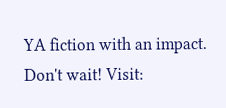YA fiction with an impact. Don't wait! Visit: